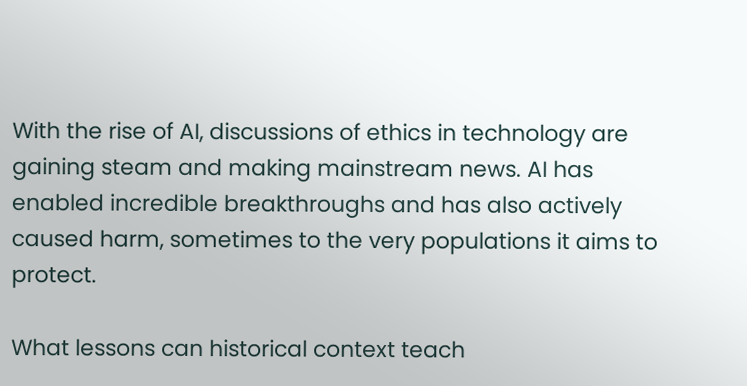With the rise of AI, discussions of ethics in technology are gaining steam and making mainstream news. AI has enabled incredible breakthroughs and has also actively caused harm, sometimes to the very populations it aims to protect.

What lessons can historical context teach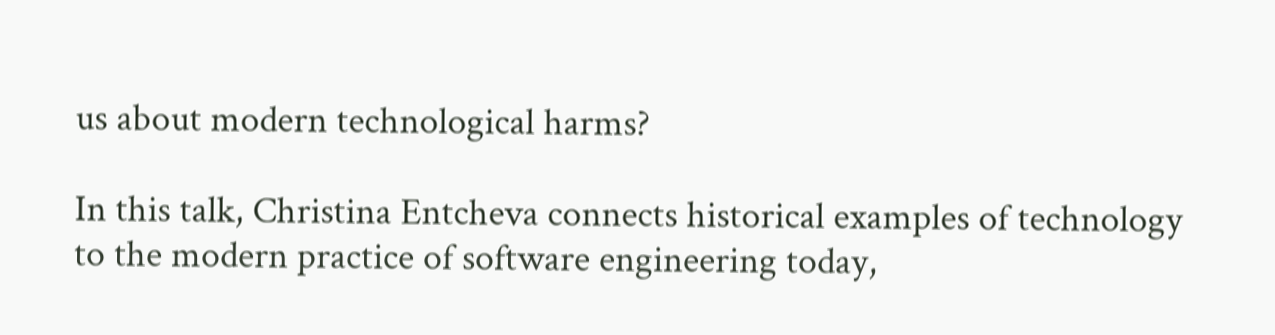us about modern technological harms?

In this talk, Christina Entcheva connects historical examples of technology to the modern practice of software engineering today,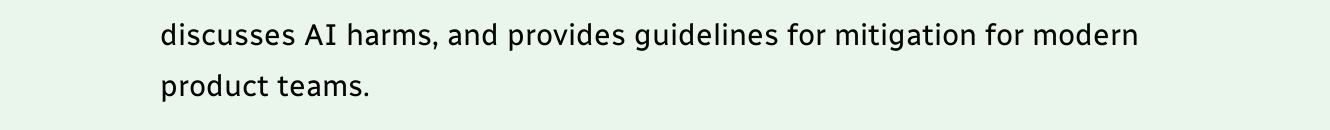discusses AI harms, and provides guidelines for mitigation for modern product teams.